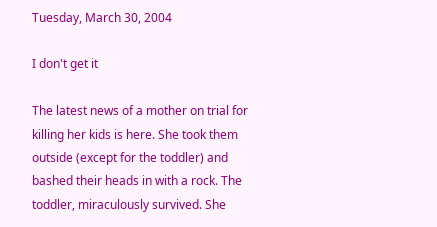Tuesday, March 30, 2004

I don't get it

The latest news of a mother on trial for killing her kids is here. She took them outside (except for the toddler) and bashed their heads in with a rock. The toddler, miraculously survived. She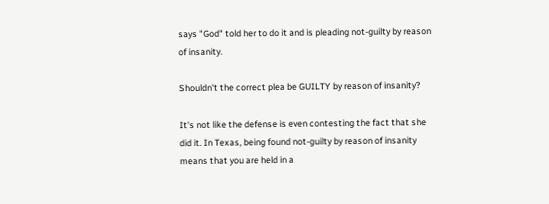says "God" told her to do it and is pleading not-guilty by reason of insanity.

Shouldn't the correct plea be GUILTY by reason of insanity?

It's not like the defense is even contesting the fact that she did it. In Texas, being found not-guilty by reason of insanity means that you are held in a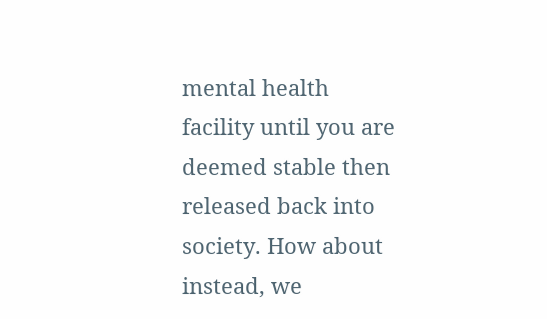mental health facility until you are deemed stable then released back into society. How about instead, we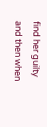find her guilty and then when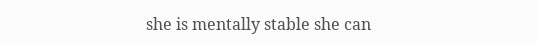she is mentally stable she can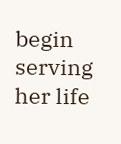begin serving her life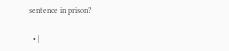sentence in prison?

  • |